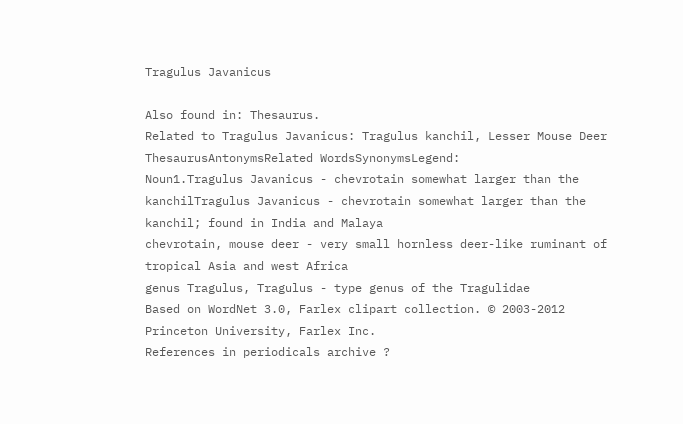Tragulus Javanicus

Also found in: Thesaurus.
Related to Tragulus Javanicus: Tragulus kanchil, Lesser Mouse Deer
ThesaurusAntonymsRelated WordsSynonymsLegend:
Noun1.Tragulus Javanicus - chevrotain somewhat larger than the kanchilTragulus Javanicus - chevrotain somewhat larger than the kanchil; found in India and Malaya
chevrotain, mouse deer - very small hornless deer-like ruminant of tropical Asia and west Africa
genus Tragulus, Tragulus - type genus of the Tragulidae
Based on WordNet 3.0, Farlex clipart collection. © 2003-2012 Princeton University, Farlex Inc.
References in periodicals archive ?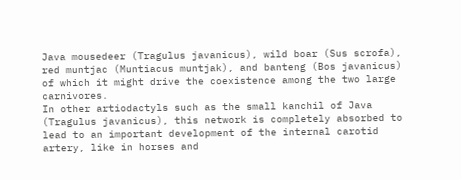Java mousedeer (Tragulus javanicus), wild boar (Sus scrofa), red muntjac (Muntiacus muntjak), and banteng (Bos javanicus) of which it might drive the coexistence among the two large carnivores.
In other artiodactyls such as the small kanchil of Java (Tragulus javanicus), this network is completely absorbed to lead to an important development of the internal carotid artery, like in horses and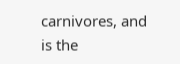carnivores, and is the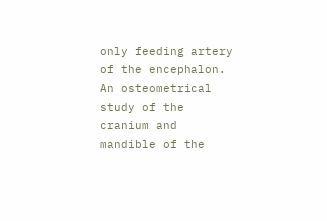only feeding artery of the encephalon.
An osteometrical study of the cranium and mandible of the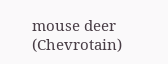mouse deer (Chevrotain)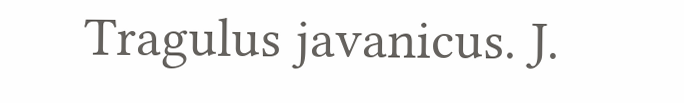Tragulus javanicus. J.